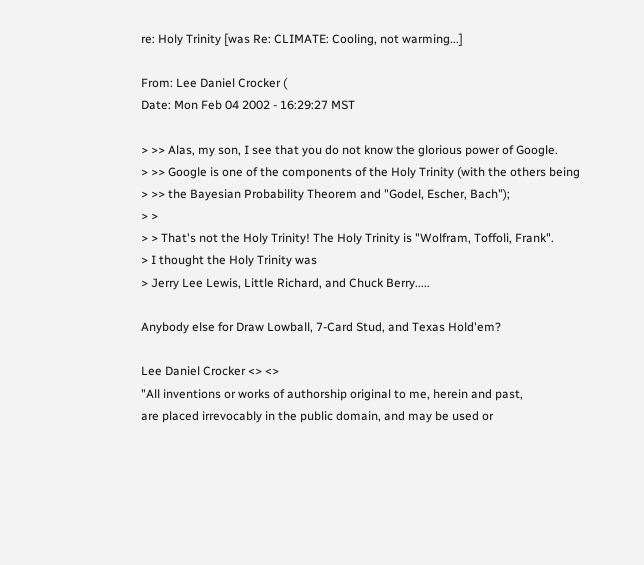re: Holy Trinity [was Re: CLIMATE: Cooling, not warming...]

From: Lee Daniel Crocker (
Date: Mon Feb 04 2002 - 16:29:27 MST

> >> Alas, my son, I see that you do not know the glorious power of Google.
> >> Google is one of the components of the Holy Trinity (with the others being
> >> the Bayesian Probability Theorem and "Godel, Escher, Bach");
> >
> > That's not the Holy Trinity! The Holy Trinity is "Wolfram, Toffoli, Frank".
> I thought the Holy Trinity was
> Jerry Lee Lewis, Little Richard, and Chuck Berry.....

Anybody else for Draw Lowball, 7-Card Stud, and Texas Hold'em?

Lee Daniel Crocker <> <>
"All inventions or works of authorship original to me, herein and past,
are placed irrevocably in the public domain, and may be used or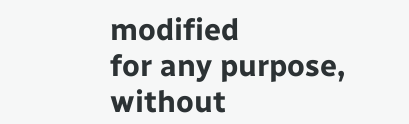modified
for any purpose, without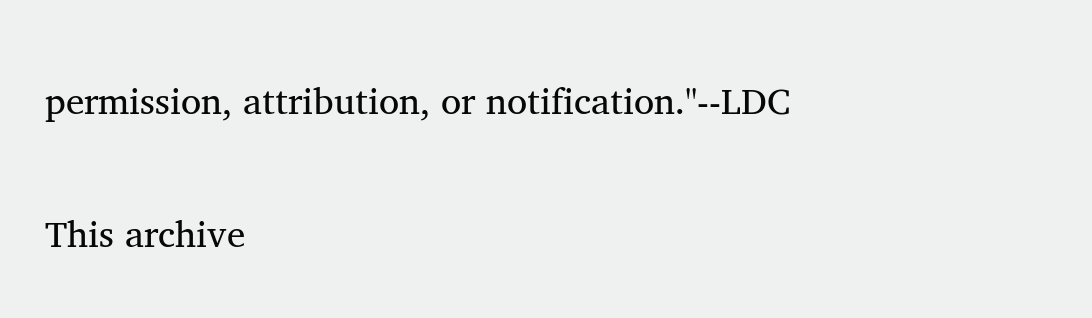permission, attribution, or notification."--LDC

This archive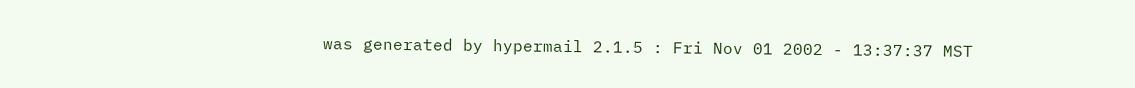was generated by hypermail 2.1.5 : Fri Nov 01 2002 - 13:37:37 MST